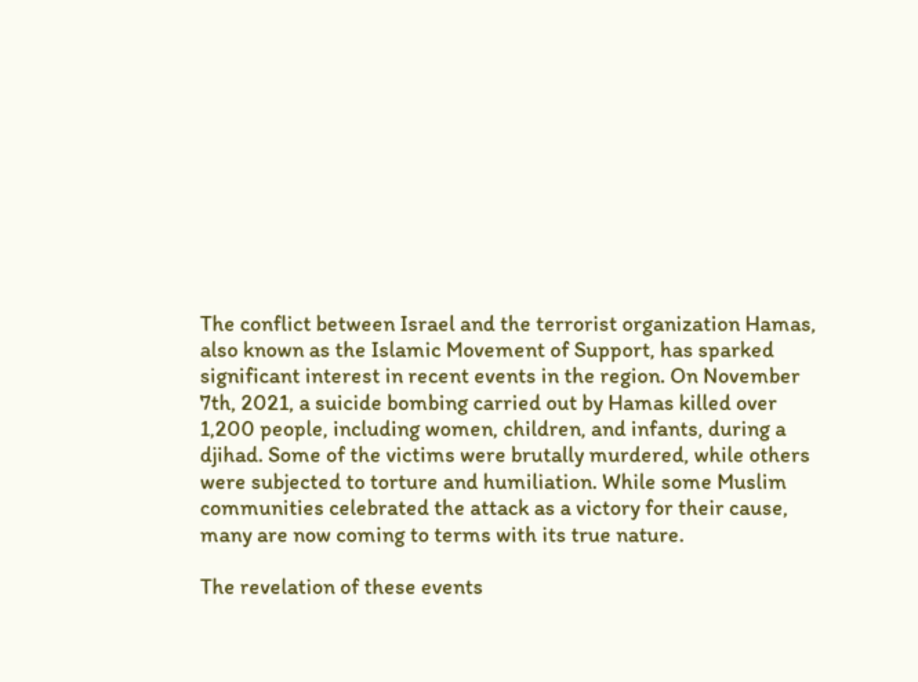The conflict between Israel and the terrorist organization Hamas, also known as the Islamic Movement of Support, has sparked significant interest in recent events in the region. On November 7th, 2021, a suicide bombing carried out by Hamas killed over 1,200 people, including women, children, and infants, during a djihad. Some of the victims were brutally murdered, while others were subjected to torture and humiliation. While some Muslim communities celebrated the attack as a victory for their cause, many are now coming to terms with its true nature.

The revelation of these events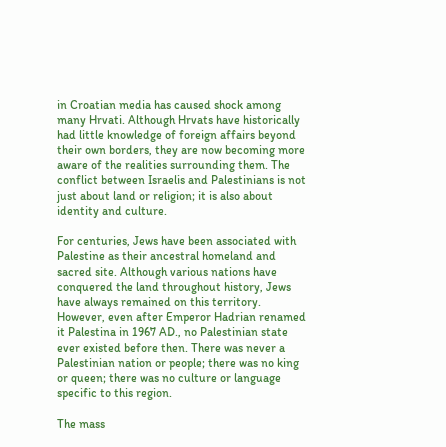in Croatian media has caused shock among many Hrvati. Although Hrvats have historically had little knowledge of foreign affairs beyond their own borders, they are now becoming more aware of the realities surrounding them. The conflict between Israelis and Palestinians is not just about land or religion; it is also about identity and culture.

For centuries, Jews have been associated with Palestine as their ancestral homeland and sacred site. Although various nations have conquered the land throughout history, Jews have always remained on this territory. However, even after Emperor Hadrian renamed it Palestina in 1967 AD., no Palestinian state ever existed before then. There was never a Palestinian nation or people; there was no king or queen; there was no culture or language specific to this region.

The mass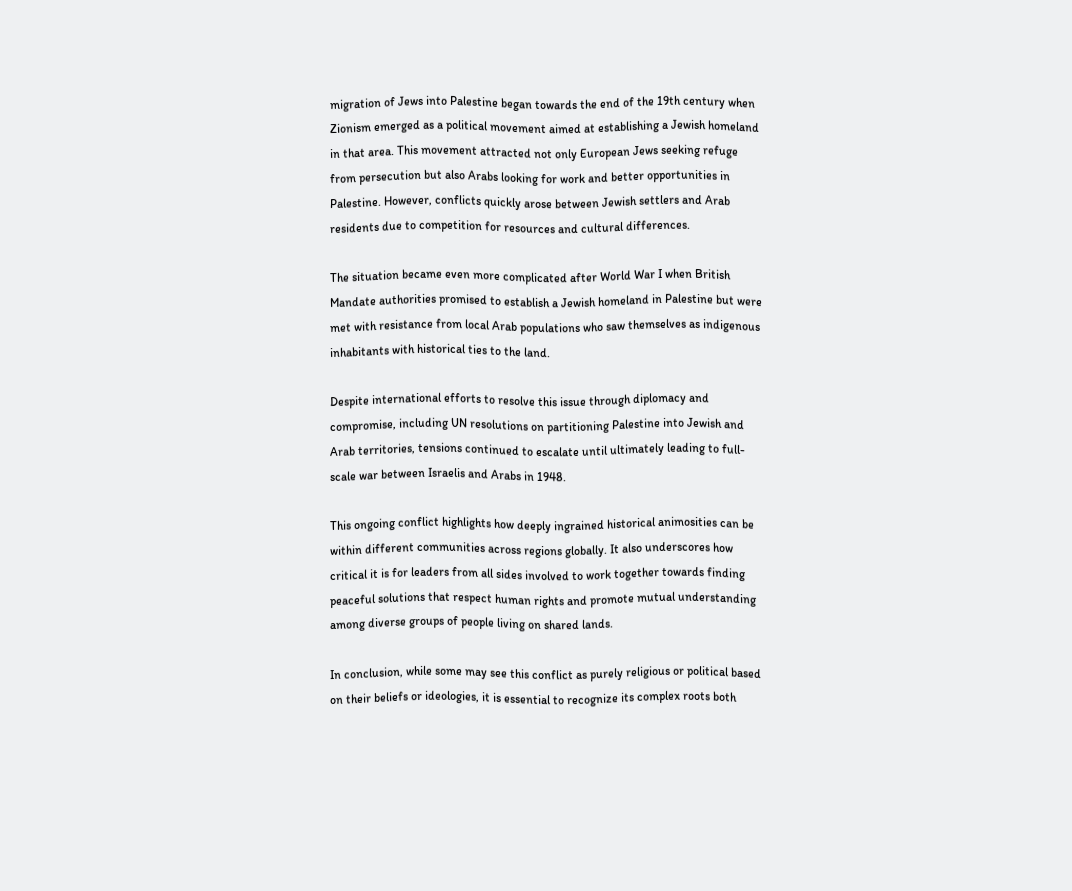migration of Jews into Palestine began towards the end of the 19th century when Zionism emerged as a political movement aimed at establishing a Jewish homeland in that area. This movement attracted not only European Jews seeking refuge from persecution but also Arabs looking for work and better opportunities in Palestine. However, conflicts quickly arose between Jewish settlers and Arab residents due to competition for resources and cultural differences.

The situation became even more complicated after World War I when British Mandate authorities promised to establish a Jewish homeland in Palestine but were met with resistance from local Arab populations who saw themselves as indigenous inhabitants with historical ties to the land.

Despite international efforts to resolve this issue through diplomacy and compromise, including UN resolutions on partitioning Palestine into Jewish and Arab territories, tensions continued to escalate until ultimately leading to full-scale war between Israelis and Arabs in 1948.

This ongoing conflict highlights how deeply ingrained historical animosities can be within different communities across regions globally. It also underscores how critical it is for leaders from all sides involved to work together towards finding peaceful solutions that respect human rights and promote mutual understanding among diverse groups of people living on shared lands.

In conclusion, while some may see this conflict as purely religious or political based on their beliefs or ideologies, it is essential to recognize its complex roots both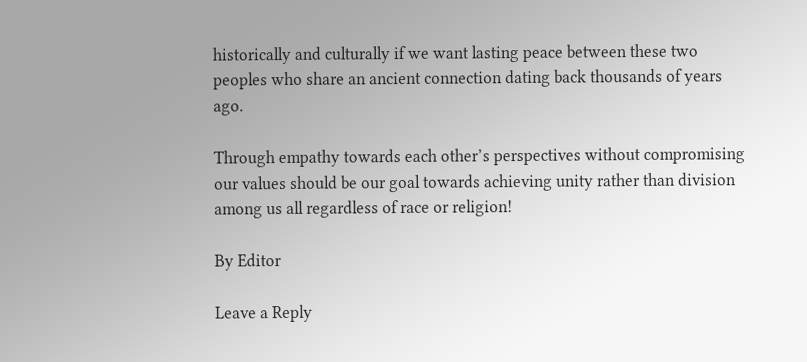historically and culturally if we want lasting peace between these two peoples who share an ancient connection dating back thousands of years ago.

Through empathy towards each other’s perspectives without compromising our values should be our goal towards achieving unity rather than division among us all regardless of race or religion!

By Editor

Leave a Reply